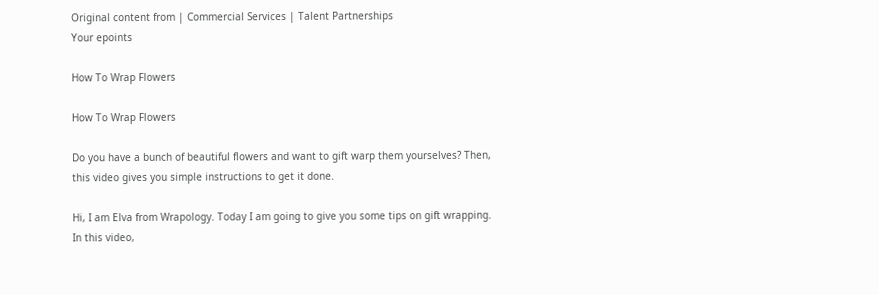Original content from | Commercial Services | Talent Partnerships
Your epoints

How To Wrap Flowers

How To Wrap Flowers

Do you have a bunch of beautiful flowers and want to gift warp them yourselves? Then, this video gives you simple instructions to get it done.

Hi, I am Elva from Wrapology. Today I am going to give you some tips on gift wrapping. In this video,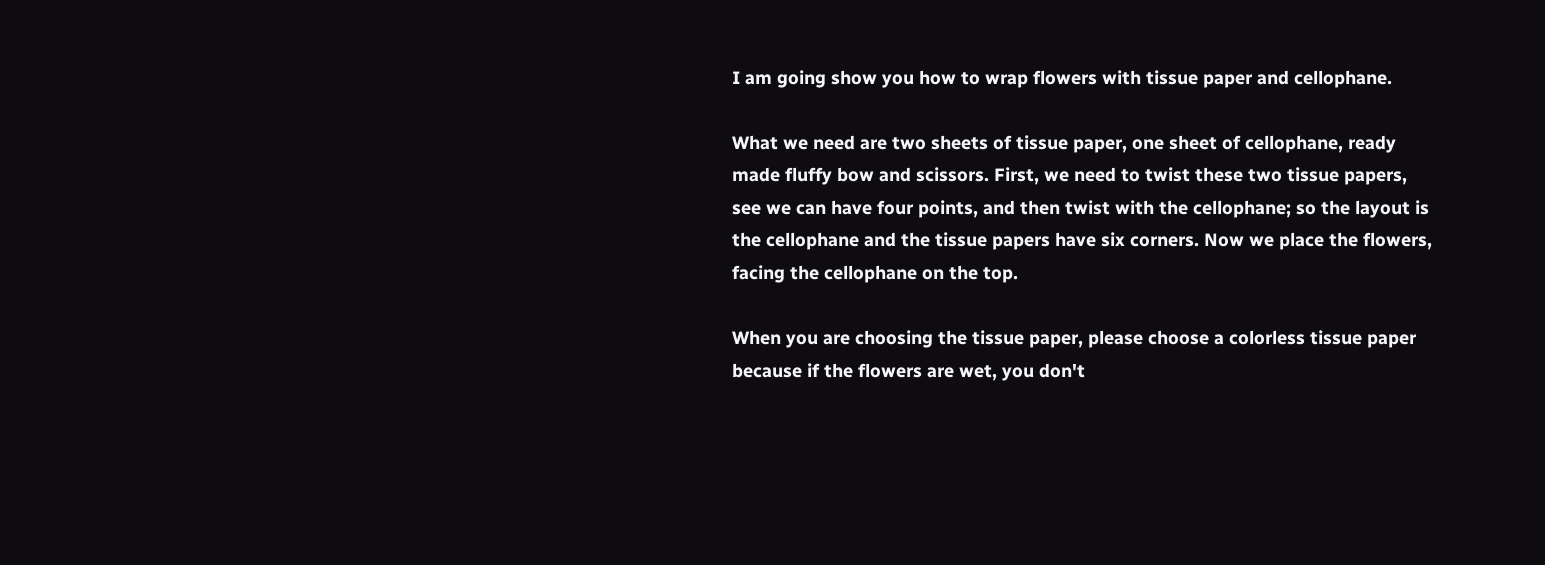I am going show you how to wrap flowers with tissue paper and cellophane.

What we need are two sheets of tissue paper, one sheet of cellophane, ready made fluffy bow and scissors. First, we need to twist these two tissue papers, see we can have four points, and then twist with the cellophane; so the layout is the cellophane and the tissue papers have six corners. Now we place the flowers, facing the cellophane on the top.

When you are choosing the tissue paper, please choose a colorless tissue paper because if the flowers are wet, you don't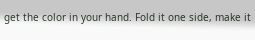get the color in your hand. Fold it one side, make it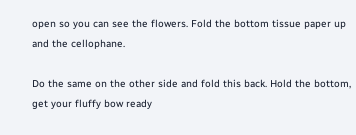open so you can see the flowers. Fold the bottom tissue paper up and the cellophane.

Do the same on the other side and fold this back. Hold the bottom, get your fluffy bow ready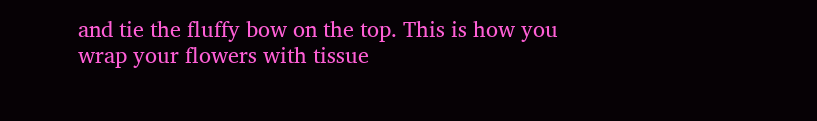and tie the fluffy bow on the top. This is how you wrap your flowers with tissue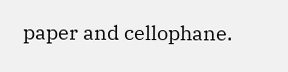paper and cellophane.